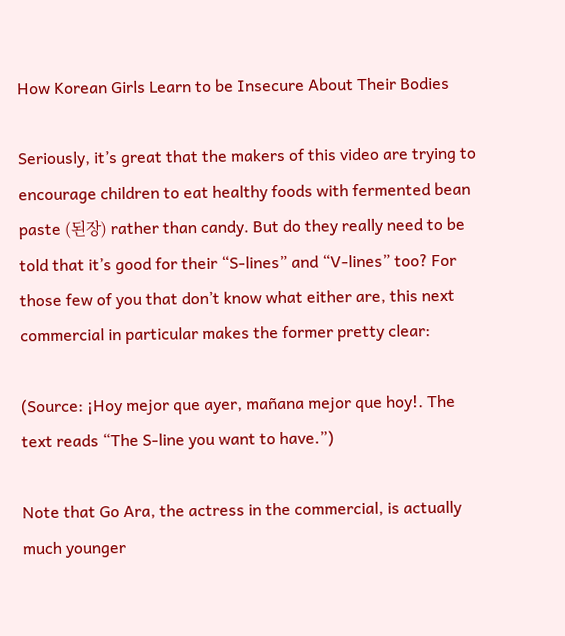How Korean Girls Learn to be Insecure About Their Bodies

Seriously, it’s great that the makers of this video are trying to encourage children to eat healthy foods with fermented bean paste (된장) rather than candy. But do they really need to be told that it’s good for their “S-lines” and “V-lines” too? For those few of you that don’t know what either are, this next commercial in particular makes the former pretty clear:

(Source: ¡Hoy mejor que ayer, mañana mejor que hoy!. The text reads “The S-line you want to have.”)

Note that Go Ara, the actress in the commercial, is actually much younger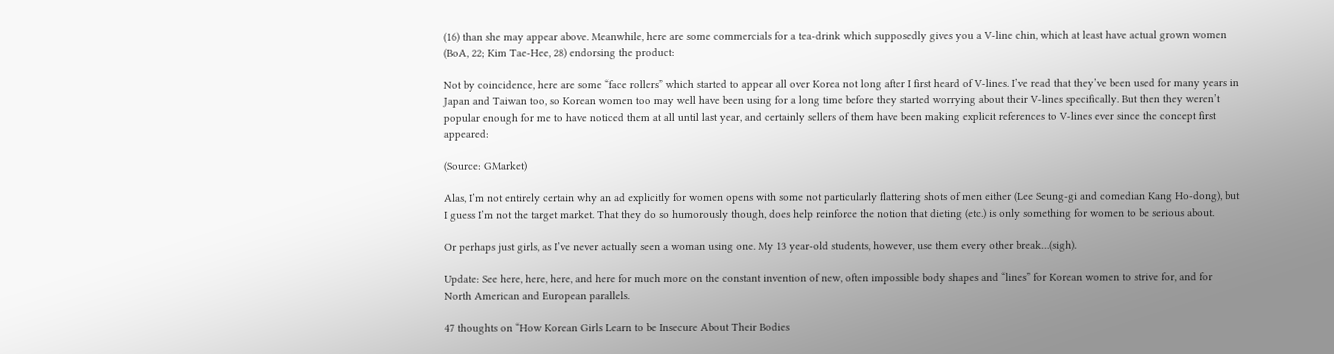(16) than she may appear above. Meanwhile, here are some commercials for a tea-drink which supposedly gives you a V-line chin, which at least have actual grown women (BoA, 22; Kim Tae-Hee, 28) endorsing the product:

Not by coincidence, here are some “face rollers” which started to appear all over Korea not long after I first heard of V-lines. I’ve read that they’ve been used for many years in Japan and Taiwan too, so Korean women too may well have been using for a long time before they started worrying about their V-lines specifically. But then they weren’t popular enough for me to have noticed them at all until last year, and certainly sellers of them have been making explicit references to V-lines ever since the concept first appeared:

(Source: GMarket)

Alas, I’m not entirely certain why an ad explicitly for women opens with some not particularly flattering shots of men either (Lee Seung-gi and comedian Kang Ho-dong), but I guess I’m not the target market. That they do so humorously though, does help reinforce the notion that dieting (etc.) is only something for women to be serious about.

Or perhaps just girls, as I’ve never actually seen a woman using one. My 13 year-old students, however, use them every other break…(sigh).

Update: See here, here, here, and here for much more on the constant invention of new, often impossible body shapes and “lines” for Korean women to strive for, and for North American and European parallels.

47 thoughts on “How Korean Girls Learn to be Insecure About Their Bodies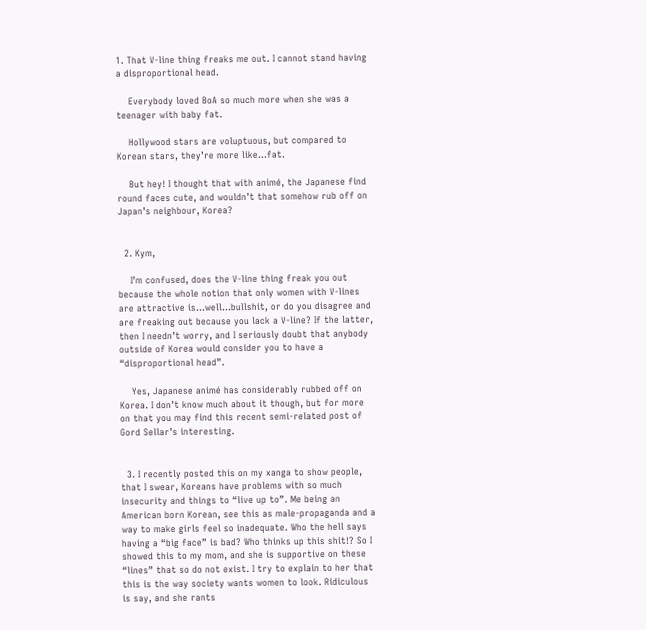1. That V-line thing freaks me out. I cannot stand having a disproportional head.

    Everybody loved BoA so much more when she was a teenager with baby fat.

    Hollywood stars are voluptuous, but compared to Korean stars, they’re more like…fat.

    But hey! I thought that with animé, the Japanese find round faces cute, and wouldn’t that somehow rub off on Japan’s neighbour, Korea?


  2. Kym,

    I’m confused, does the V-line thing freak you out because the whole notion that only women with V-lines are attractive is…well…bullshit, or do you disagree and are freaking out because you lack a V-line? If the latter, then I needn’t worry, and I seriously doubt that anybody outside of Korea would consider you to have a “disproportional head”.

    Yes, Japanese animé has considerably rubbed off on Korea. I don’t know much about it though, but for more on that you may find this recent semi-related post of Gord Sellar’s interesting.


  3. I recently posted this on my xanga to show people, that I swear, Koreans have problems with so much insecurity and things to “live up to”. Me being an American born Korean, see this as male-propaganda and a way to make girls feel so inadequate. Who the hell says having a “big face” is bad? Who thinks up this shit!? So I showed this to my mom, and she is supportive on these “lines” that so do not exist. I try to explain to her that this is the way society wants women to look. Ridiculous is say, and she rants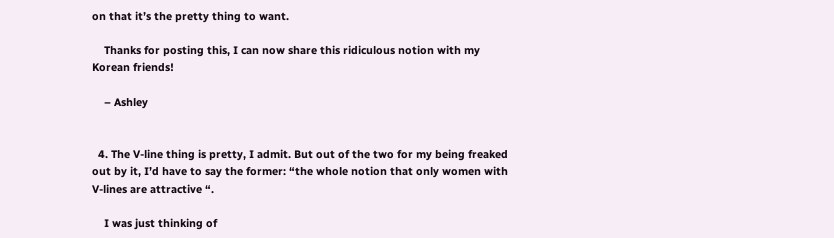on that it’s the pretty thing to want.

    Thanks for posting this, I can now share this ridiculous notion with my Korean friends!

    – Ashley


  4. The V-line thing is pretty, I admit. But out of the two for my being freaked out by it, I’d have to say the former: “the whole notion that only women with V-lines are attractive “.

    I was just thinking of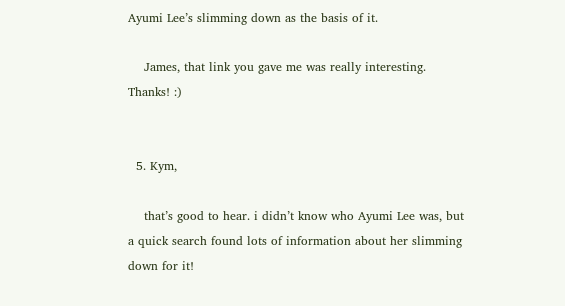Ayumi Lee’s slimming down as the basis of it.

    James, that link you gave me was really interesting. Thanks! :)


  5. Kym,

    that’s good to hear. i didn’t know who Ayumi Lee was, but a quick search found lots of information about her slimming down for it!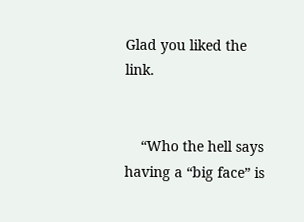Glad you liked the link.


    “Who the hell says having a “big face” is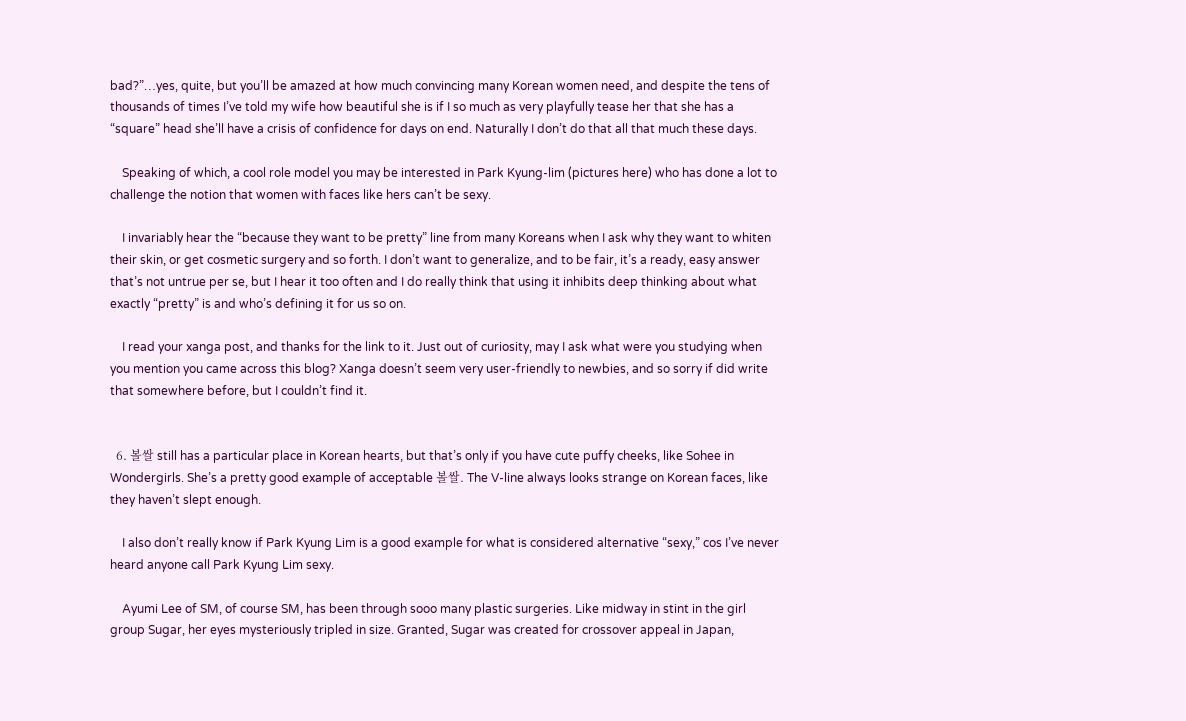bad?”…yes, quite, but you’ll be amazed at how much convincing many Korean women need, and despite the tens of thousands of times I’ve told my wife how beautiful she is if I so much as very playfully tease her that she has a “square” head she’ll have a crisis of confidence for days on end. Naturally I don’t do that all that much these days.

    Speaking of which, a cool role model you may be interested in Park Kyung-lim (pictures here) who has done a lot to challenge the notion that women with faces like hers can’t be sexy.

    I invariably hear the “because they want to be pretty” line from many Koreans when I ask why they want to whiten their skin, or get cosmetic surgery and so forth. I don’t want to generalize, and to be fair, it’s a ready, easy answer that’s not untrue per se, but I hear it too often and I do really think that using it inhibits deep thinking about what exactly “pretty” is and who’s defining it for us so on.

    I read your xanga post, and thanks for the link to it. Just out of curiosity, may I ask what were you studying when you mention you came across this blog? Xanga doesn’t seem very user-friendly to newbies, and so sorry if did write that somewhere before, but I couldn’t find it.


  6. 볼쌀 still has a particular place in Korean hearts, but that’s only if you have cute puffy cheeks, like Sohee in Wondergirls. She’s a pretty good example of acceptable 볼쌀. The V-line always looks strange on Korean faces, like they haven’t slept enough.

    I also don’t really know if Park Kyung Lim is a good example for what is considered alternative “sexy,” cos I’ve never heard anyone call Park Kyung Lim sexy.

    Ayumi Lee of SM, of course SM, has been through sooo many plastic surgeries. Like midway in stint in the girl group Sugar, her eyes mysteriously tripled in size. Granted, Sugar was created for crossover appeal in Japan,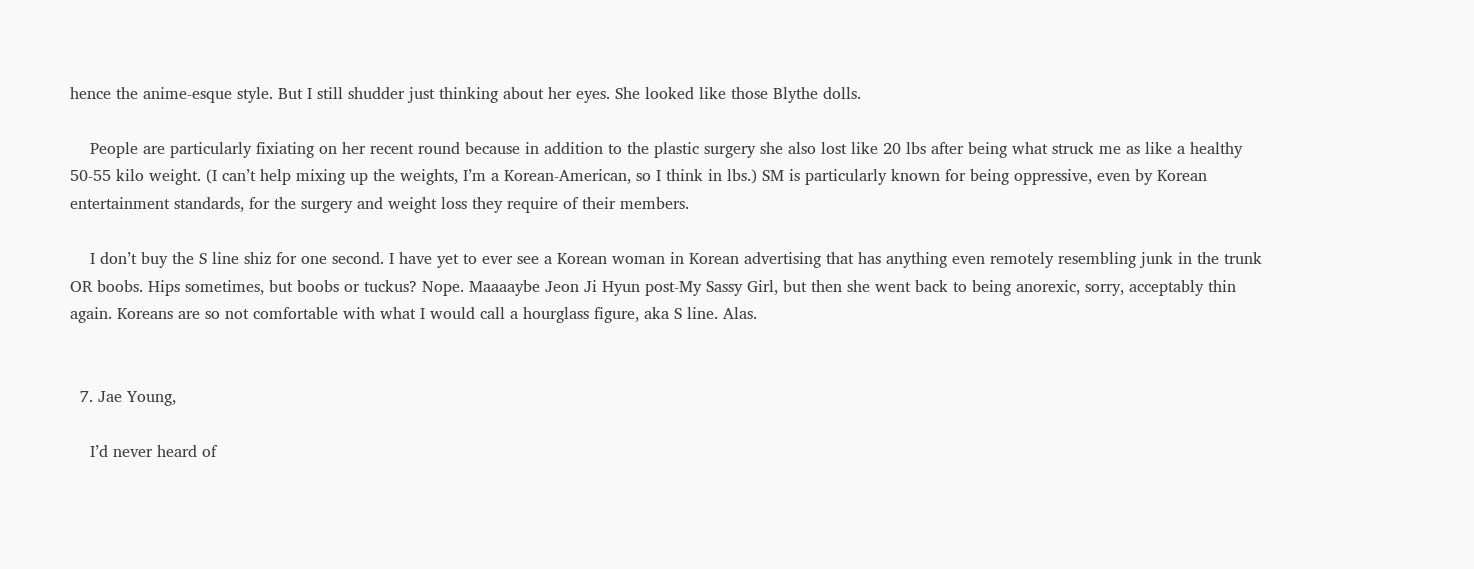hence the anime-esque style. But I still shudder just thinking about her eyes. She looked like those Blythe dolls.

    People are particularly fixiating on her recent round because in addition to the plastic surgery she also lost like 20 lbs after being what struck me as like a healthy 50-55 kilo weight. (I can’t help mixing up the weights, I’m a Korean-American, so I think in lbs.) SM is particularly known for being oppressive, even by Korean entertainment standards, for the surgery and weight loss they require of their members.

    I don’t buy the S line shiz for one second. I have yet to ever see a Korean woman in Korean advertising that has anything even remotely resembling junk in the trunk OR boobs. Hips sometimes, but boobs or tuckus? Nope. Maaaaybe Jeon Ji Hyun post-My Sassy Girl, but then she went back to being anorexic, sorry, acceptably thin again. Koreans are so not comfortable with what I would call a hourglass figure, aka S line. Alas.


  7. Jae Young,

    I’d never heard of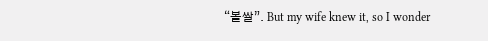“볼쌀”. But my wife knew it, so I wonder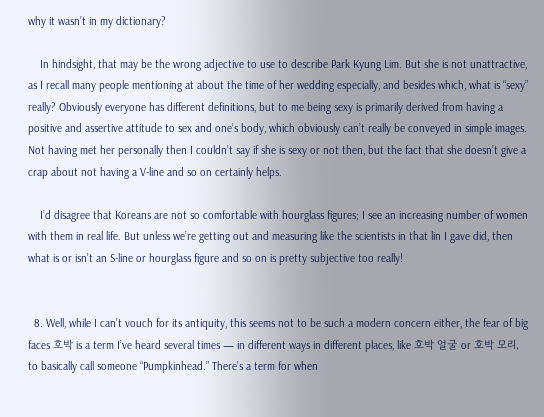why it wasn’t in my dictionary?

    In hindsight, that may be the wrong adjective to use to describe Park Kyung Lim. But she is not unattractive, as I recall many people mentioning at about the time of her wedding especially, and besides which, what is “sexy” really? Obviously everyone has different definitions, but to me being sexy is primarily derived from having a positive and assertive attitude to sex and one’s body, which obviously can’t really be conveyed in simple images. Not having met her personally then I couldn’t say if she is sexy or not then, but the fact that she doesn’t give a crap about not having a V-line and so on certainly helps.

    I’d disagree that Koreans are not so comfortable with hourglass figures; I see an increasing number of women with them in real life. But unless we’re getting out and measuring like the scientists in that lin I gave did, then what is or isn’t an S-line or hourglass figure and so on is pretty subjective too really!


  8. Well, while I can’t vouch for its antiquity, this seems not to be such a modern concern either, the fear of big faces 호박 is a term I’ve heard several times — in different ways in different places, like 호박 얼굴 or 호박 모리, to basically call someone “Pumpkinhead.” There’s a term for when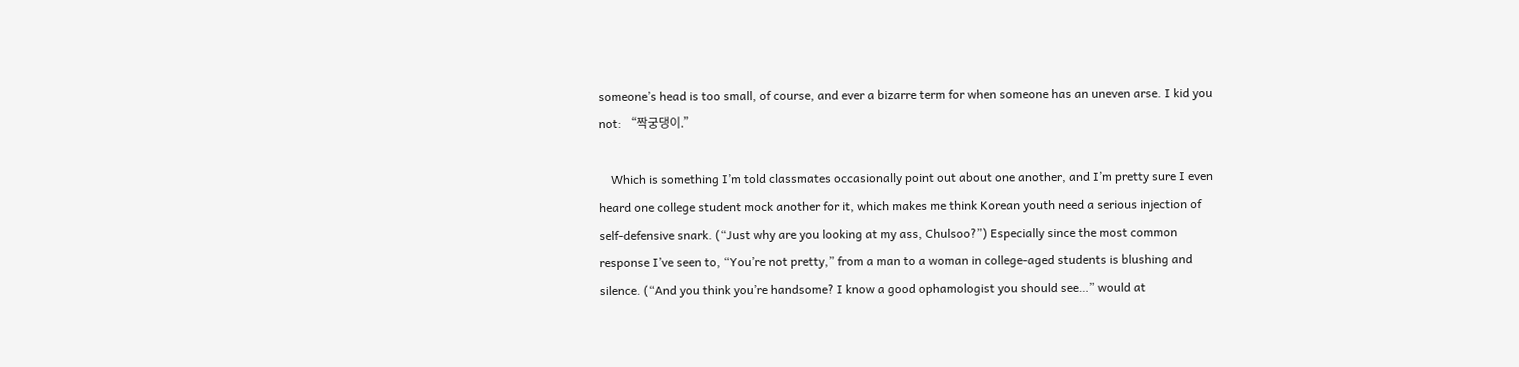someone’s head is too small, of course, and ever a bizarre term for when someone has an uneven arse. I kid you not: “짝궁댕이.”

    Which is something I’m told classmates occasionally point out about one another, and I’m pretty sure I even heard one college student mock another for it, which makes me think Korean youth need a serious injection of self-defensive snark. (“Just why are you looking at my ass, Chulsoo?”) Especially since the most common response I’ve seen to, “You’re not pretty,” from a man to a woman in college-aged students is blushing and silence. (“And you think you’re handsome? I know a good ophamologist you should see…” would at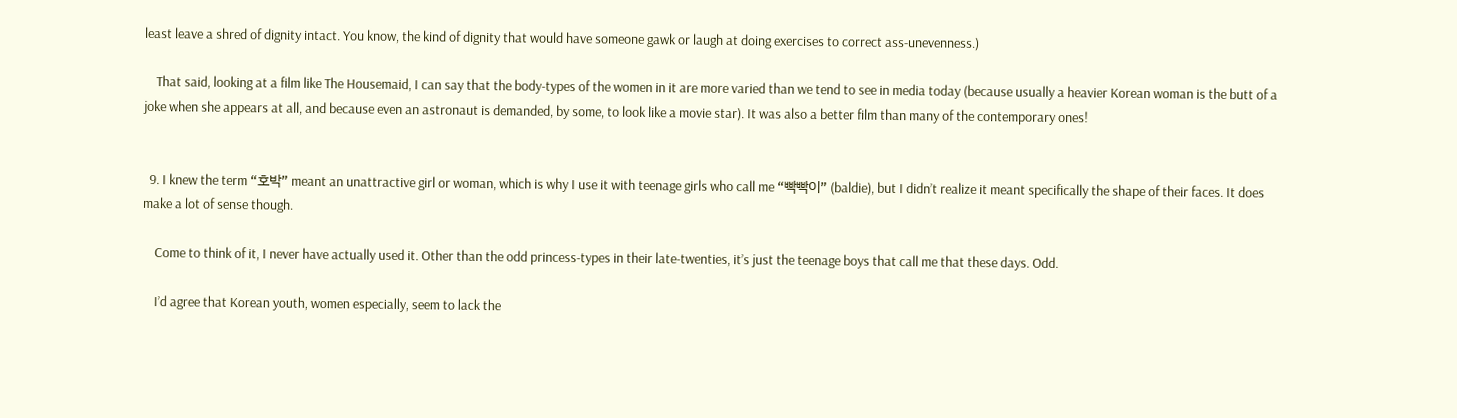least leave a shred of dignity intact. You know, the kind of dignity that would have someone gawk or laugh at doing exercises to correct ass-unevenness.)

    That said, looking at a film like The Housemaid, I can say that the body-types of the women in it are more varied than we tend to see in media today (because usually a heavier Korean woman is the butt of a joke when she appears at all, and because even an astronaut is demanded, by some, to look like a movie star). It was also a better film than many of the contemporary ones!


  9. I knew the term “호박” meant an unattractive girl or woman, which is why I use it with teenage girls who call me “빡빡이” (baldie), but I didn’t realize it meant specifically the shape of their faces. It does make a lot of sense though.

    Come to think of it, I never have actually used it. Other than the odd princess-types in their late-twenties, it’s just the teenage boys that call me that these days. Odd.

    I’d agree that Korean youth, women especially, seem to lack the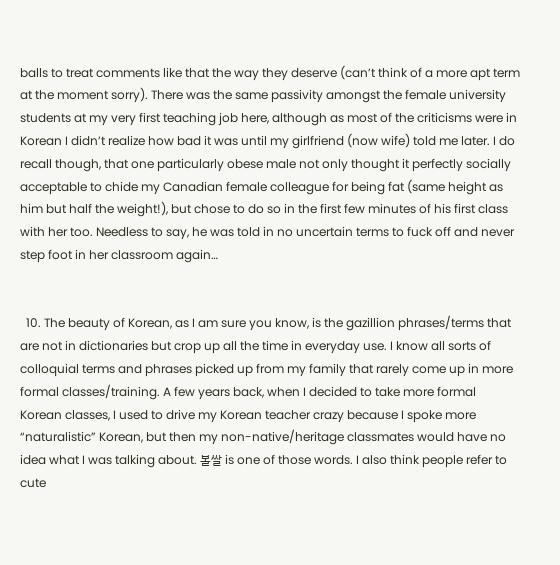balls to treat comments like that the way they deserve (can’t think of a more apt term at the moment sorry). There was the same passivity amongst the female university students at my very first teaching job here, although as most of the criticisms were in Korean I didn’t realize how bad it was until my girlfriend (now wife) told me later. I do recall though, that one particularly obese male not only thought it perfectly socially acceptable to chide my Canadian female colleague for being fat (same height as him but half the weight!), but chose to do so in the first few minutes of his first class with her too. Needless to say, he was told in no uncertain terms to fuck off and never step foot in her classroom again…


  10. The beauty of Korean, as I am sure you know, is the gazillion phrases/terms that are not in dictionaries but crop up all the time in everyday use. I know all sorts of colloquial terms and phrases picked up from my family that rarely come up in more formal classes/training. A few years back, when I decided to take more formal Korean classes, I used to drive my Korean teacher crazy because I spoke more “naturalistic” Korean, but then my non-native/heritage classmates would have no idea what I was talking about. 볼쌀 is one of those words. I also think people refer to cute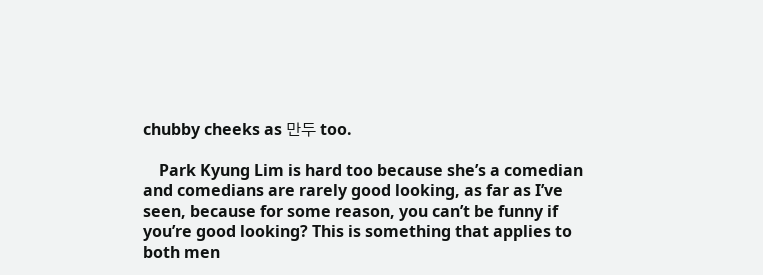chubby cheeks as 만두 too.

    Park Kyung Lim is hard too because she’s a comedian and comedians are rarely good looking, as far as I’ve seen, because for some reason, you can’t be funny if you’re good looking? This is something that applies to both men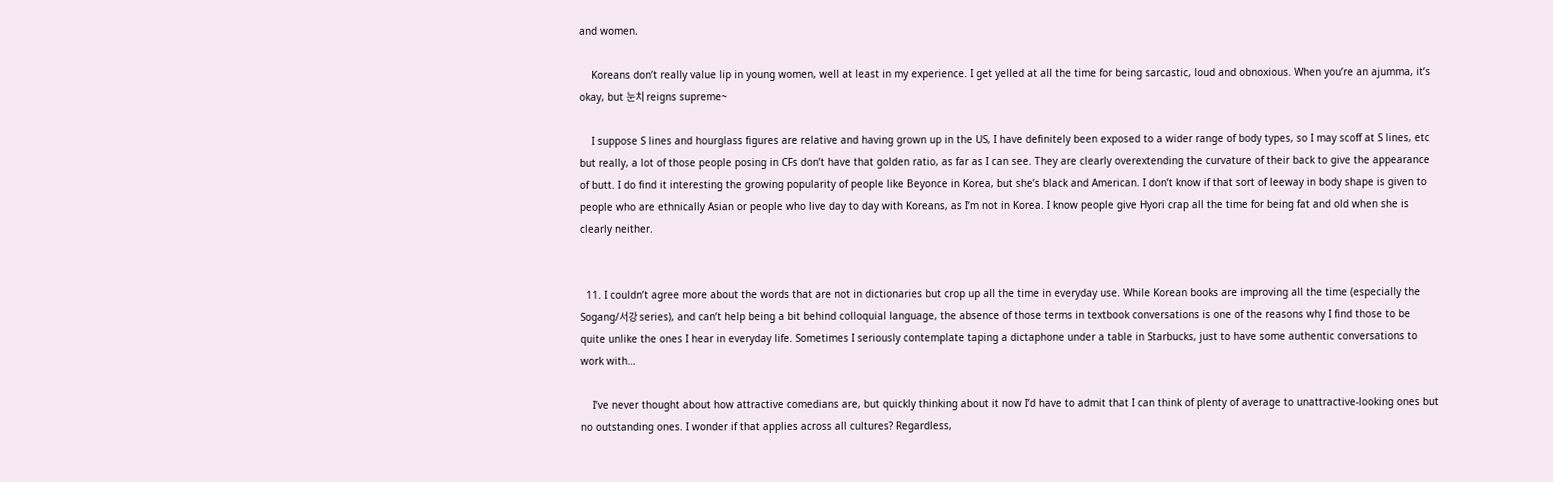and women.

    Koreans don’t really value lip in young women, well at least in my experience. I get yelled at all the time for being sarcastic, loud and obnoxious. When you’re an ajumma, it’s okay, but 눈치 reigns supreme~

    I suppose S lines and hourglass figures are relative and having grown up in the US, I have definitely been exposed to a wider range of body types, so I may scoff at S lines, etc but really, a lot of those people posing in CFs don’t have that golden ratio, as far as I can see. They are clearly overextending the curvature of their back to give the appearance of butt. I do find it interesting the growing popularity of people like Beyonce in Korea, but she’s black and American. I don’t know if that sort of leeway in body shape is given to people who are ethnically Asian or people who live day to day with Koreans, as I’m not in Korea. I know people give Hyori crap all the time for being fat and old when she is clearly neither.


  11. I couldn’t agree more about the words that are not in dictionaries but crop up all the time in everyday use. While Korean books are improving all the time (especially the Sogang/서강 series), and can’t help being a bit behind colloquial language, the absence of those terms in textbook conversations is one of the reasons why I find those to be quite unlike the ones I hear in everyday life. Sometimes I seriously contemplate taping a dictaphone under a table in Starbucks, just to have some authentic conversations to work with…

    I’ve never thought about how attractive comedians are, but quickly thinking about it now I’d have to admit that I can think of plenty of average to unattractive-looking ones but no outstanding ones. I wonder if that applies across all cultures? Regardless,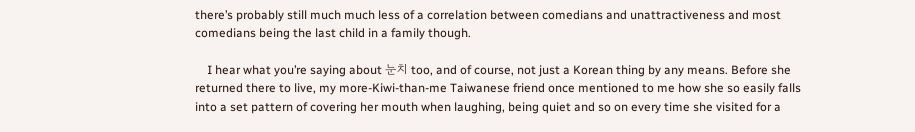there’s probably still much much less of a correlation between comedians and unattractiveness and most comedians being the last child in a family though.

    I hear what you’re saying about 눈치 too, and of course, not just a Korean thing by any means. Before she returned there to live, my more-Kiwi-than-me Taiwanese friend once mentioned to me how she so easily falls into a set pattern of covering her mouth when laughing, being quiet and so on every time she visited for a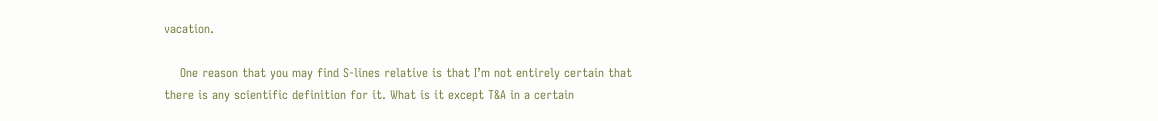vacation.

    One reason that you may find S-lines relative is that I’m not entirely certain that there is any scientific definition for it. What is it except T&A in a certain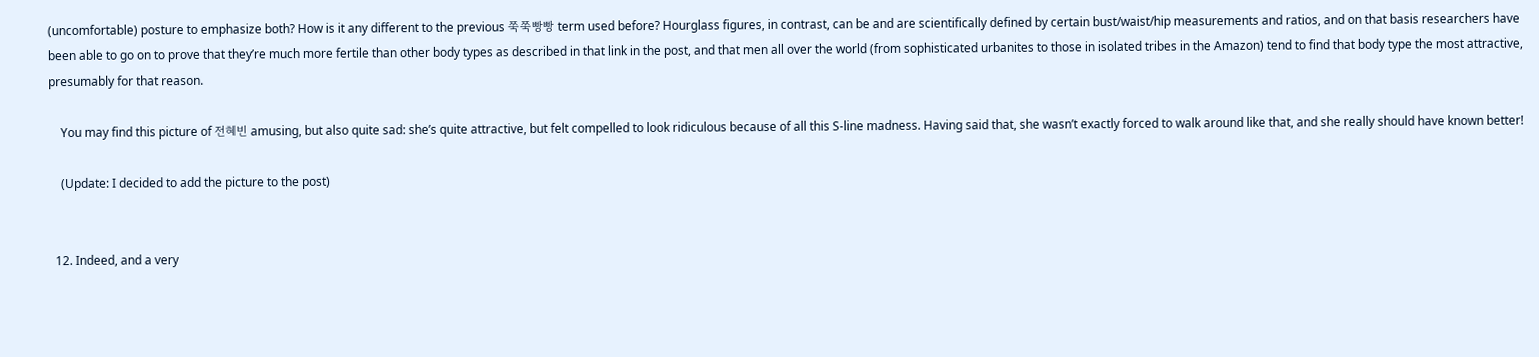(uncomfortable) posture to emphasize both? How is it any different to the previous 쭉쭉빵빵 term used before? Hourglass figures, in contrast, can be and are scientifically defined by certain bust/waist/hip measurements and ratios, and on that basis researchers have been able to go on to prove that they’re much more fertile than other body types as described in that link in the post, and that men all over the world (from sophisticated urbanites to those in isolated tribes in the Amazon) tend to find that body type the most attractive, presumably for that reason.

    You may find this picture of 전혜빈 amusing, but also quite sad: she’s quite attractive, but felt compelled to look ridiculous because of all this S-line madness. Having said that, she wasn’t exactly forced to walk around like that, and she really should have known better!

    (Update: I decided to add the picture to the post)


  12. Indeed, and a very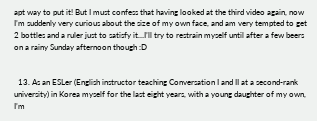apt way to put it! But I must confess that having looked at the third video again, now I’m suddenly very curious about the size of my own face, and am very tempted to get 2 bottles and a ruler just to satisfy it…I’ll try to restrain myself until after a few beers on a rainy Sunday afternoon though :D


  13. As an ESLer (English instructor teaching Conversation I and II at a second-rank university) in Korea myself for the last eight years, with a young daughter of my own, I’m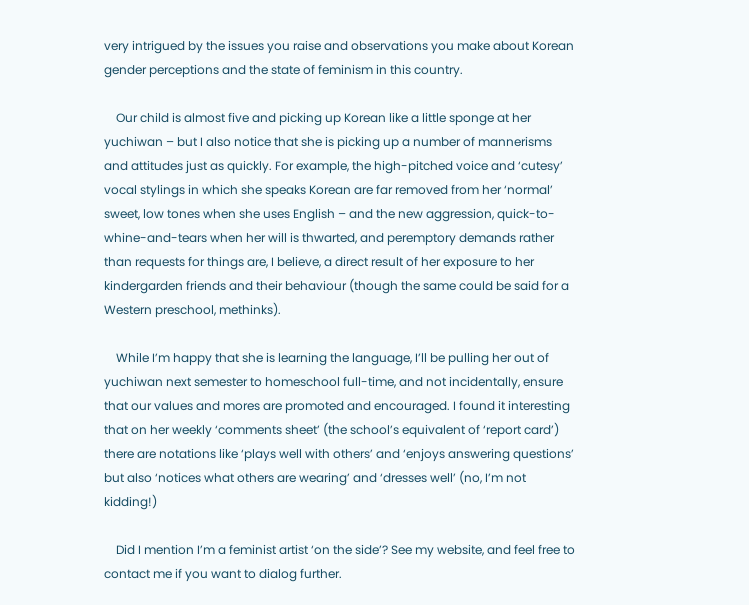very intrigued by the issues you raise and observations you make about Korean gender perceptions and the state of feminism in this country.

    Our child is almost five and picking up Korean like a little sponge at her yuchiwan – but I also notice that she is picking up a number of mannerisms and attitudes just as quickly. For example, the high-pitched voice and ‘cutesy’ vocal stylings in which she speaks Korean are far removed from her ‘normal’ sweet, low tones when she uses English – and the new aggression, quick-to-whine-and-tears when her will is thwarted, and peremptory demands rather than requests for things are, I believe, a direct result of her exposure to her kindergarden friends and their behaviour (though the same could be said for a Western preschool, methinks).

    While I’m happy that she is learning the language, I’ll be pulling her out of yuchiwan next semester to homeschool full-time, and not incidentally, ensure that our values and mores are promoted and encouraged. I found it interesting that on her weekly ‘comments sheet’ (the school’s equivalent of ‘report card’) there are notations like ‘plays well with others’ and ‘enjoys answering questions’ but also ‘notices what others are wearing’ and ‘dresses well’ (no, I’m not kidding!)

    Did I mention I’m a feminist artist ‘on the side’? See my website, and feel free to contact me if you want to dialog further.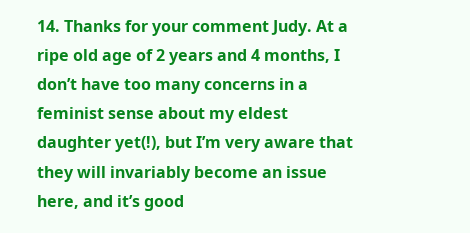14. Thanks for your comment Judy. At a ripe old age of 2 years and 4 months, I don’t have too many concerns in a feminist sense about my eldest daughter yet(!), but I’m very aware that they will invariably become an issue here, and it’s good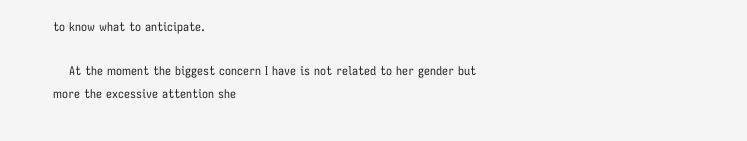to know what to anticipate.

    At the moment the biggest concern I have is not related to her gender but more the excessive attention she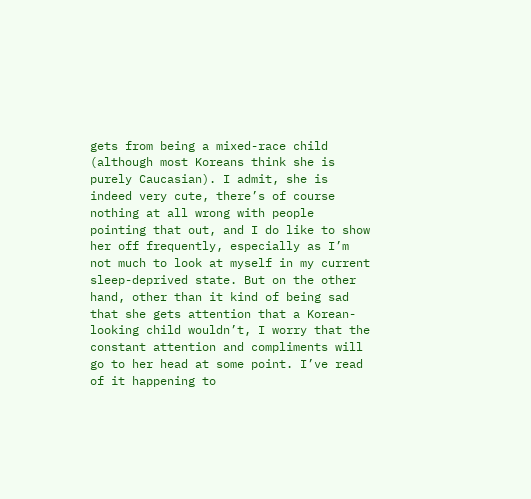gets from being a mixed-race child (although most Koreans think she is purely Caucasian). I admit, she is indeed very cute, there’s of course nothing at all wrong with people pointing that out, and I do like to show her off frequently, especially as I’m not much to look at myself in my current sleep-deprived state. But on the other hand, other than it kind of being sad that she gets attention that a Korean-looking child wouldn’t, I worry that the constant attention and compliments will go to her head at some point. I’ve read of it happening to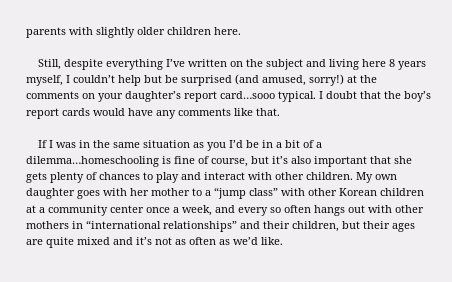parents with slightly older children here.

    Still, despite everything I’ve written on the subject and living here 8 years myself, I couldn’t help but be surprised (and amused, sorry!) at the comments on your daughter’s report card…sooo typical. I doubt that the boy’s report cards would have any comments like that.

    If I was in the same situation as you I’d be in a bit of a dilemma…homeschooling is fine of course, but it’s also important that she gets plenty of chances to play and interact with other children. My own daughter goes with her mother to a “jump class” with other Korean children at a community center once a week, and every so often hangs out with other mothers in “international relationships” and their children, but their ages are quite mixed and it’s not as often as we’d like.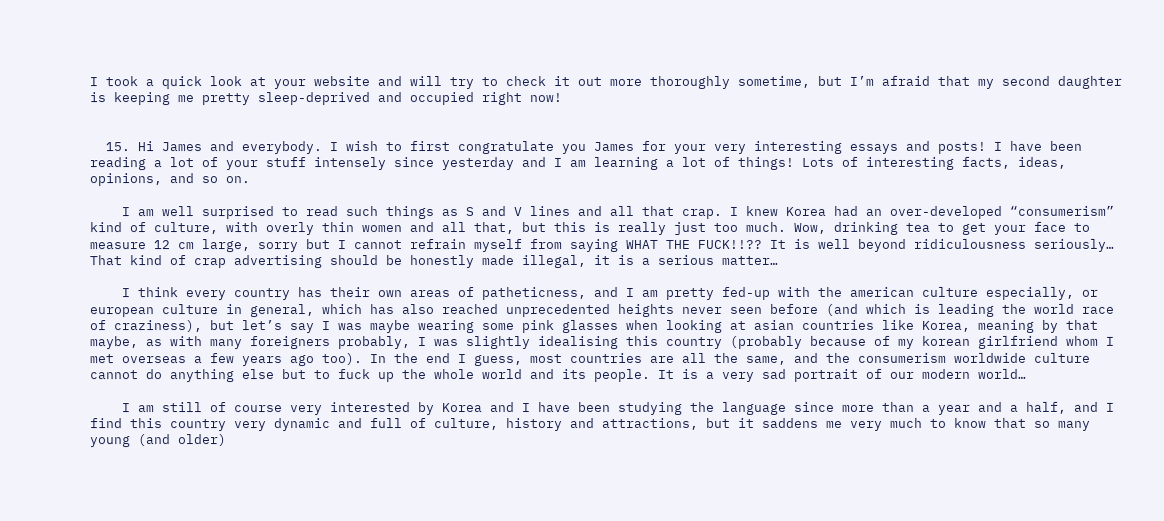I took a quick look at your website and will try to check it out more thoroughly sometime, but I’m afraid that my second daughter is keeping me pretty sleep-deprived and occupied right now!


  15. Hi James and everybody. I wish to first congratulate you James for your very interesting essays and posts! I have been reading a lot of your stuff intensely since yesterday and I am learning a lot of things! Lots of interesting facts, ideas, opinions, and so on.

    I am well surprised to read such things as S and V lines and all that crap. I knew Korea had an over-developed “consumerism” kind of culture, with overly thin women and all that, but this is really just too much. Wow, drinking tea to get your face to measure 12 cm large, sorry but I cannot refrain myself from saying WHAT THE FUCK!!?? It is well beyond ridiculousness seriously… That kind of crap advertising should be honestly made illegal, it is a serious matter…

    I think every country has their own areas of patheticness, and I am pretty fed-up with the american culture especially, or european culture in general, which has also reached unprecedented heights never seen before (and which is leading the world race of craziness), but let’s say I was maybe wearing some pink glasses when looking at asian countries like Korea, meaning by that maybe, as with many foreigners probably, I was slightly idealising this country (probably because of my korean girlfriend whom I met overseas a few years ago too). In the end I guess, most countries are all the same, and the consumerism worldwide culture cannot do anything else but to fuck up the whole world and its people. It is a very sad portrait of our modern world…

    I am still of course very interested by Korea and I have been studying the language since more than a year and a half, and I find this country very dynamic and full of culture, history and attractions, but it saddens me very much to know that so many young (and older)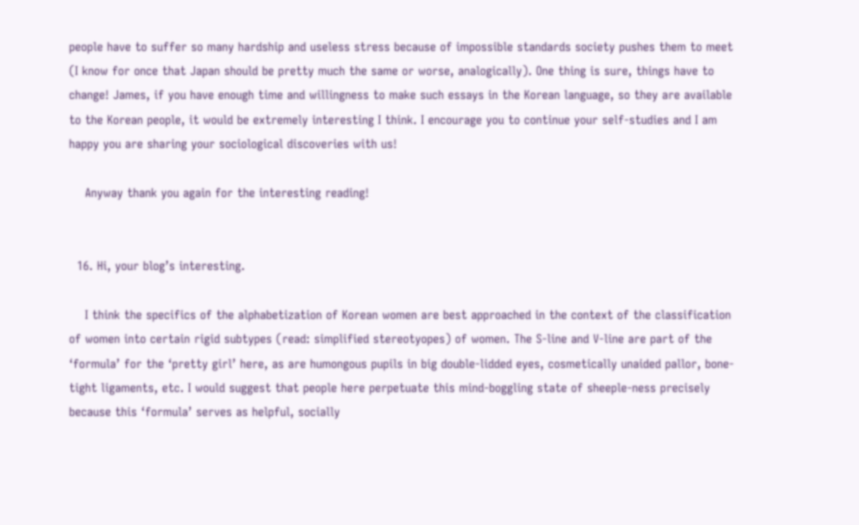people have to suffer so many hardship and useless stress because of impossible standards society pushes them to meet (I know for once that Japan should be pretty much the same or worse, analogically). One thing is sure, things have to change! James, if you have enough time and willingness to make such essays in the Korean language, so they are available to the Korean people, it would be extremely interesting I think. I encourage you to continue your self-studies and I am happy you are sharing your sociological discoveries with us!

    Anyway thank you again for the interesting reading!


  16. Hi, your blog’s interesting.

    I think the specifics of the alphabetization of Korean women are best approached in the context of the classification of women into certain rigid subtypes (read: simplified stereotyopes) of women. The S-line and V-line are part of the ‘formula’ for the ‘pretty girl’ here, as are humongous pupils in big double-lidded eyes, cosmetically unaided pallor, bone-tight ligaments, etc. I would suggest that people here perpetuate this mind-boggling state of sheeple-ness precisely because this ‘formula’ serves as helpful, socially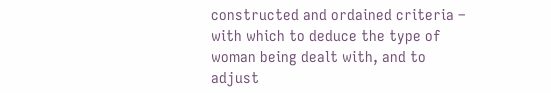constructed and ordained criteria – with which to deduce the type of woman being dealt with, and to adjust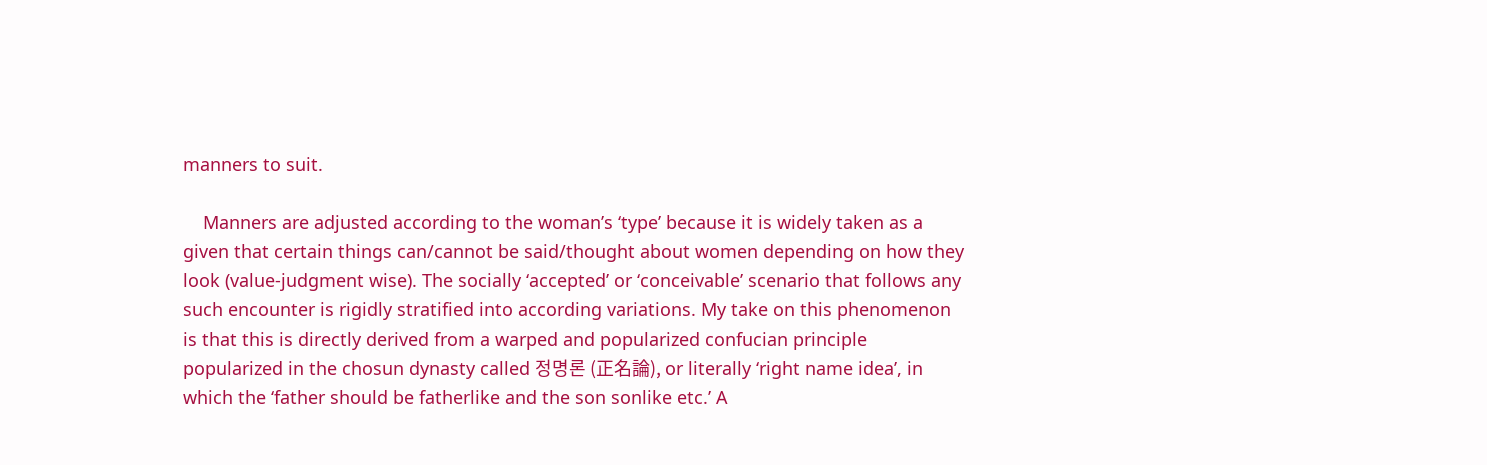manners to suit.

    Manners are adjusted according to the woman’s ‘type’ because it is widely taken as a given that certain things can/cannot be said/thought about women depending on how they look (value-judgment wise). The socially ‘accepted’ or ‘conceivable’ scenario that follows any such encounter is rigidly stratified into according variations. My take on this phenomenon is that this is directly derived from a warped and popularized confucian principle popularized in the chosun dynasty called 정명론 (正名論), or literally ‘right name idea’, in which the ‘father should be fatherlike and the son sonlike etc.’ A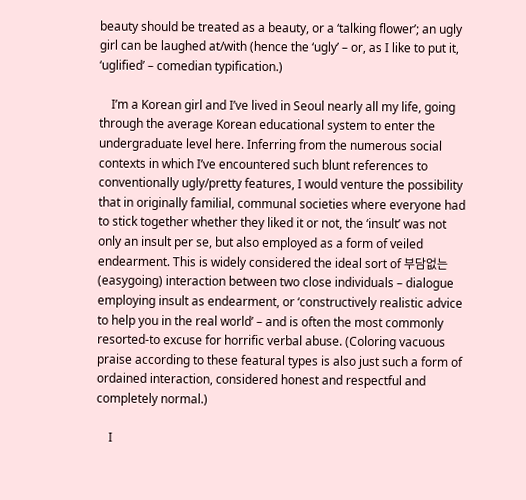beauty should be treated as a beauty, or a ‘talking flower’; an ugly girl can be laughed at/with (hence the ‘ugly’ – or, as I like to put it, ‘uglified’ – comedian typification.)

    I’m a Korean girl and I’ve lived in Seoul nearly all my life, going through the average Korean educational system to enter the undergraduate level here. Inferring from the numerous social contexts in which I’ve encountered such blunt references to conventionally ugly/pretty features, I would venture the possibility that in originally familial, communal societies where everyone had to stick together whether they liked it or not, the ‘insult’ was not only an insult per se, but also employed as a form of veiled endearment. This is widely considered the ideal sort of 부담없는(easygoing) interaction between two close individuals – dialogue employing insult as endearment, or ‘constructively realistic advice to help you in the real world’ – and is often the most commonly resorted-to excuse for horrific verbal abuse. (Coloring vacuous praise according to these featural types is also just such a form of ordained interaction, considered honest and respectful and completely normal.)

    I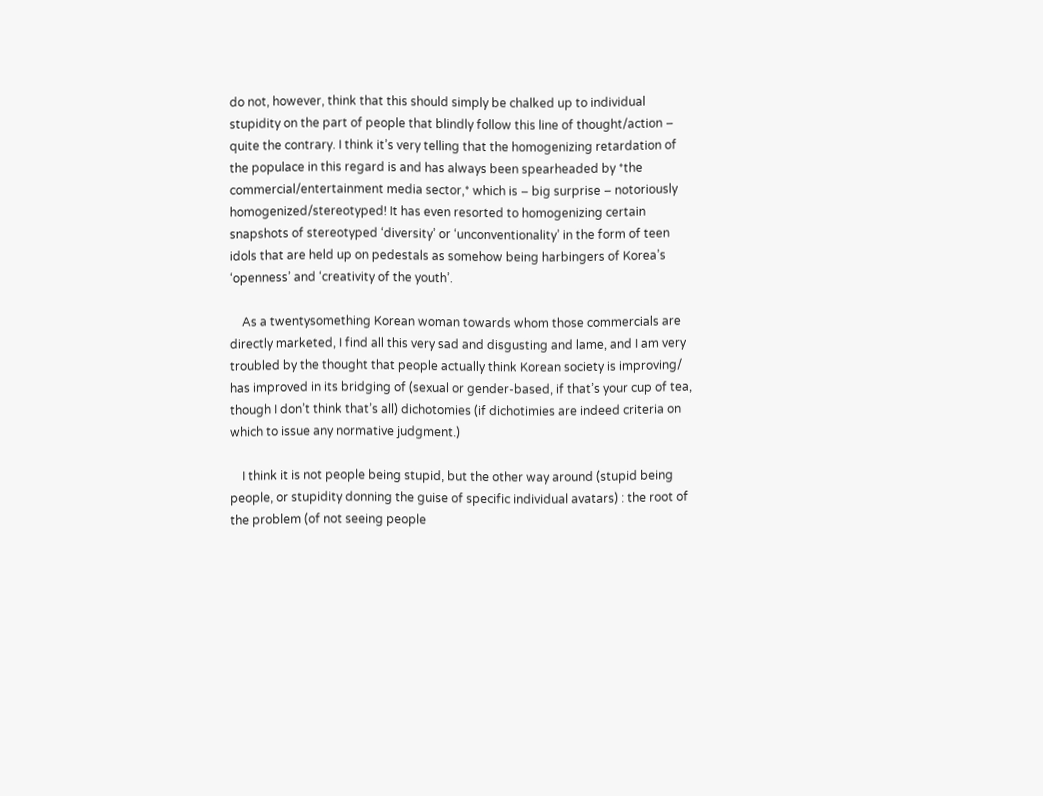do not, however, think that this should simply be chalked up to individual stupidity on the part of people that blindly follow this line of thought/action – quite the contrary. I think it’s very telling that the homogenizing retardation of the populace in this regard is and has always been spearheaded by *the commercial/entertainment media sector,* which is – big surprise – notoriously homogenized/stereotyped! It has even resorted to homogenizing certain snapshots of stereotyped ‘diversity’ or ‘unconventionality’ in the form of teen idols that are held up on pedestals as somehow being harbingers of Korea’s ‘openness’ and ‘creativity of the youth’.

    As a twentysomething Korean woman towards whom those commercials are directly marketed, I find all this very sad and disgusting and lame, and I am very troubled by the thought that people actually think Korean society is improving/ has improved in its bridging of (sexual or gender-based, if that’s your cup of tea, though I don’t think that’s all) dichotomies (if dichotimies are indeed criteria on which to issue any normative judgment.)

    I think it is not people being stupid, but the other way around (stupid being people, or stupidity donning the guise of specific individual avatars) : the root of the problem (of not seeing people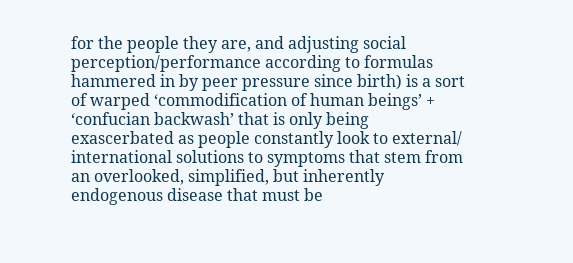for the people they are, and adjusting social perception/performance according to formulas hammered in by peer pressure since birth) is a sort of warped ‘commodification of human beings’ + ‘confucian backwash’ that is only being exascerbated as people constantly look to external/ international solutions to symptoms that stem from an overlooked, simplified, but inherently endogenous disease that must be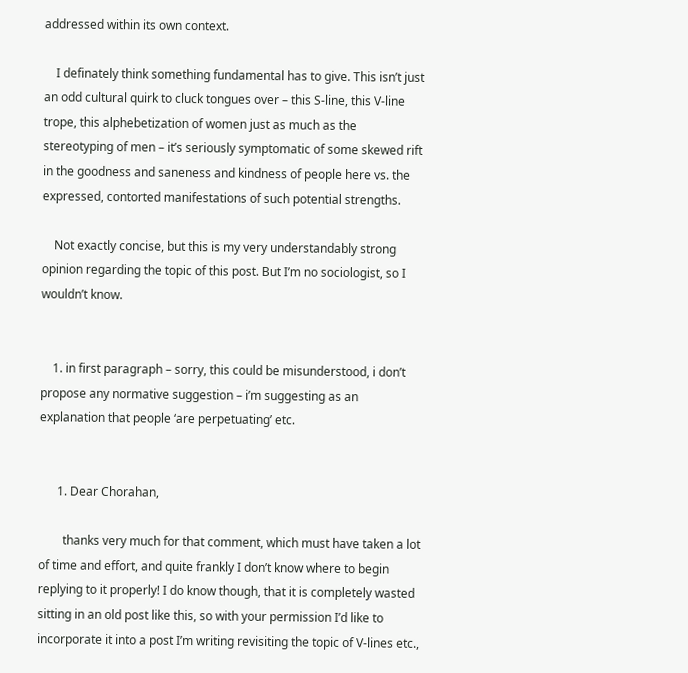addressed within its own context.

    I definately think something fundamental has to give. This isn’t just an odd cultural quirk to cluck tongues over – this S-line, this V-line trope, this alphebetization of women just as much as the stereotyping of men – it’s seriously symptomatic of some skewed rift in the goodness and saneness and kindness of people here vs. the expressed, contorted manifestations of such potential strengths.

    Not exactly concise, but this is my very understandably strong opinion regarding the topic of this post. But I’m no sociologist, so I wouldn’t know.


    1. in first paragraph – sorry, this could be misunderstood, i don’t propose any normative suggestion – i’m suggesting as an explanation that people ‘are perpetuating’ etc.


      1. Dear Chorahan,

        thanks very much for that comment, which must have taken a lot of time and effort, and quite frankly I don’t know where to begin replying to it properly! I do know though, that it is completely wasted sitting in an old post like this, so with your permission I’d like to incorporate it into a post I’m writing revisiting the topic of V-lines etc.,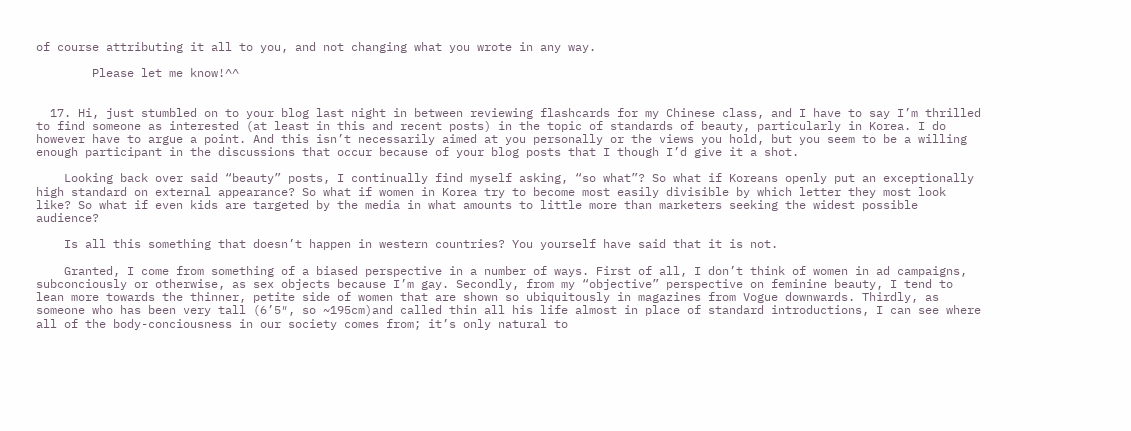of course attributing it all to you, and not changing what you wrote in any way.

        Please let me know!^^


  17. Hi, just stumbled on to your blog last night in between reviewing flashcards for my Chinese class, and I have to say I’m thrilled to find someone as interested (at least in this and recent posts) in the topic of standards of beauty, particularly in Korea. I do however have to argue a point. And this isn’t necessarily aimed at you personally or the views you hold, but you seem to be a willing enough participant in the discussions that occur because of your blog posts that I though I’d give it a shot.

    Looking back over said “beauty” posts, I continually find myself asking, “so what”? So what if Koreans openly put an exceptionally high standard on external appearance? So what if women in Korea try to become most easily divisible by which letter they most look like? So what if even kids are targeted by the media in what amounts to little more than marketers seeking the widest possible audience?

    Is all this something that doesn’t happen in western countries? You yourself have said that it is not.

    Granted, I come from something of a biased perspective in a number of ways. First of all, I don’t think of women in ad campaigns, subconciously or otherwise, as sex objects because I’m gay. Secondly, from my “objective” perspective on feminine beauty, I tend to lean more towards the thinner, petite side of women that are shown so ubiquitously in magazines from Vogue downwards. Thirdly, as someone who has been very tall (6’5″, so ~195cm)and called thin all his life almost in place of standard introductions, I can see where all of the body-conciousness in our society comes from; it’s only natural to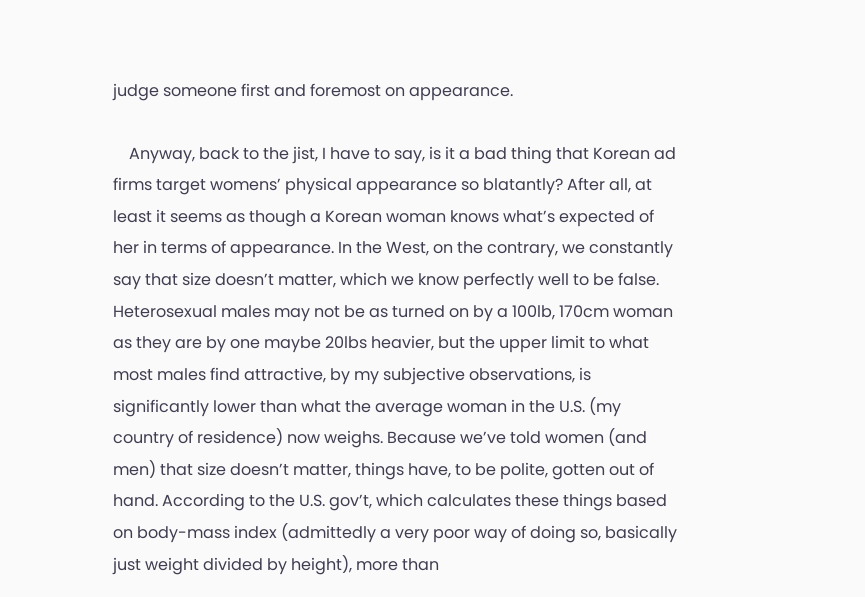judge someone first and foremost on appearance.

    Anyway, back to the jist, I have to say, is it a bad thing that Korean ad firms target womens’ physical appearance so blatantly? After all, at least it seems as though a Korean woman knows what’s expected of her in terms of appearance. In the West, on the contrary, we constantly say that size doesn’t matter, which we know perfectly well to be false. Heterosexual males may not be as turned on by a 100lb, 170cm woman as they are by one maybe 20lbs heavier, but the upper limit to what most males find attractive, by my subjective observations, is significantly lower than what the average woman in the U.S. (my country of residence) now weighs. Because we’ve told women (and men) that size doesn’t matter, things have, to be polite, gotten out of hand. According to the U.S. gov’t, which calculates these things based on body-mass index (admittedly a very poor way of doing so, basically just weight divided by height), more than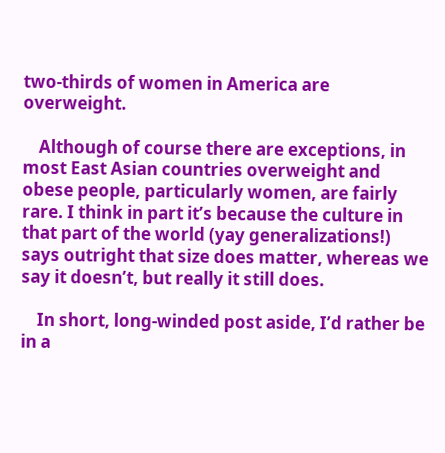two-thirds of women in America are overweight.

    Although of course there are exceptions, in most East Asian countries overweight and obese people, particularly women, are fairly rare. I think in part it’s because the culture in that part of the world (yay generalizations!) says outright that size does matter, whereas we say it doesn’t, but really it still does.

    In short, long-winded post aside, I’d rather be in a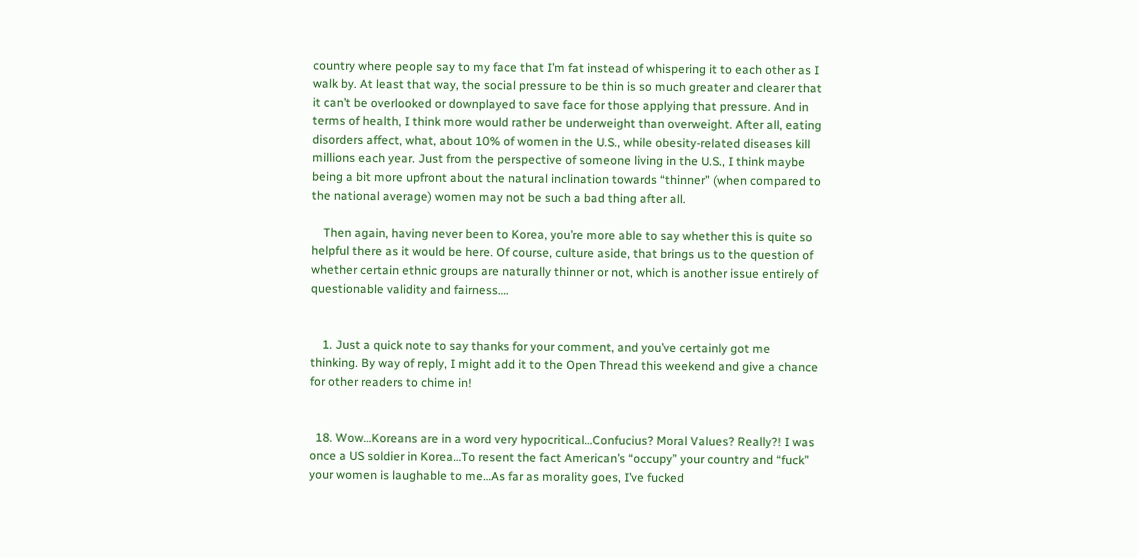country where people say to my face that I’m fat instead of whispering it to each other as I walk by. At least that way, the social pressure to be thin is so much greater and clearer that it can’t be overlooked or downplayed to save face for those applying that pressure. And in terms of health, I think more would rather be underweight than overweight. After all, eating disorders affect, what, about 10% of women in the U.S., while obesity-related diseases kill millions each year. Just from the perspective of someone living in the U.S., I think maybe being a bit more upfront about the natural inclination towards “thinner” (when compared to the national average) women may not be such a bad thing after all.

    Then again, having never been to Korea, you’re more able to say whether this is quite so helpful there as it would be here. Of course, culture aside, that brings us to the question of whether certain ethnic groups are naturally thinner or not, which is another issue entirely of questionable validity and fairness….


    1. Just a quick note to say thanks for your comment, and you’ve certainly got me thinking. By way of reply, I might add it to the Open Thread this weekend and give a chance for other readers to chime in!


  18. Wow…Koreans are in a word very hypocritical…Confucius? Moral Values? Really?! I was once a US soldier in Korea…To resent the fact American’s “occupy” your country and “fuck” your women is laughable to me…As far as morality goes, I’ve fucked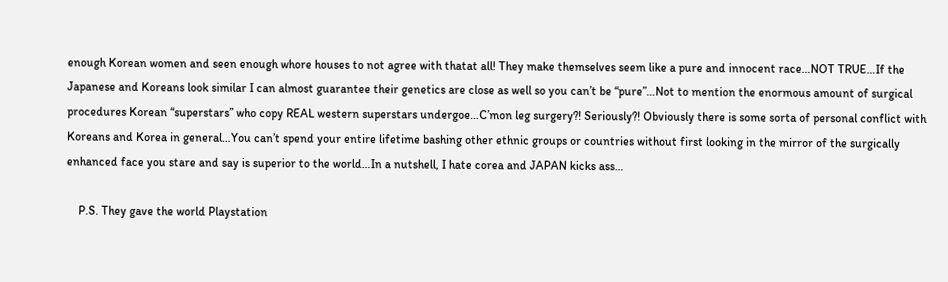enough Korean women and seen enough whore houses to not agree with thatat all! They make themselves seem like a pure and innocent race…NOT TRUE…If the Japanese and Koreans look similar I can almost guarantee their genetics are close as well so you can’t be “pure”…Not to mention the enormous amount of surgical procedures Korean “superstars” who copy REAL western superstars undergoe…C’mon leg surgery?! Seriously?! Obviously there is some sorta of personal conflict with Koreans and Korea in general…You can’t spend your entire lifetime bashing other ethnic groups or countries without first looking in the mirror of the surgically enhanced face you stare and say is superior to the world…In a nutshell, I hate corea and JAPAN kicks ass…

    P.S. They gave the world Playstation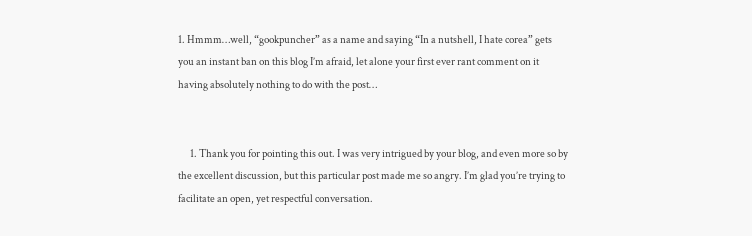1. Hmmm…well, “gookpuncher” as a name and saying “In a nutshell, I hate corea” gets you an instant ban on this blog I’m afraid, let alone your first ever rant comment on it having absolutely nothing to do with the post…


      1. Thank you for pointing this out. I was very intrigued by your blog, and even more so by the excellent discussion, but this particular post made me so angry. I’m glad you’re trying to facilitate an open, yet respectful conversation.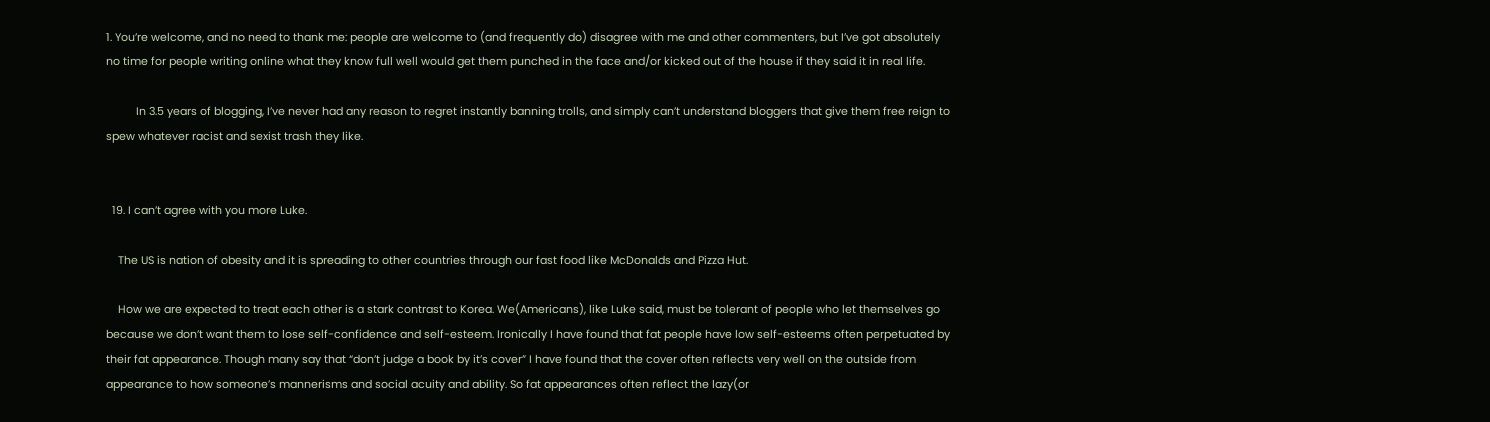1. You’re welcome, and no need to thank me: people are welcome to (and frequently do) disagree with me and other commenters, but I’ve got absolutely no time for people writing online what they know full well would get them punched in the face and/or kicked out of the house if they said it in real life.

          In 3.5 years of blogging, I’ve never had any reason to regret instantly banning trolls, and simply can’t understand bloggers that give them free reign to spew whatever racist and sexist trash they like.


  19. I can’t agree with you more Luke.

    The US is nation of obesity and it is spreading to other countries through our fast food like McDonalds and Pizza Hut.

    How we are expected to treat each other is a stark contrast to Korea. We(Americans), like Luke said, must be tolerant of people who let themselves go because we don’t want them to lose self-confidence and self-esteem. Ironically I have found that fat people have low self-esteems often perpetuated by their fat appearance. Though many say that “don’t judge a book by it’s cover” I have found that the cover often reflects very well on the outside from appearance to how someone’s mannerisms and social acuity and ability. So fat appearances often reflect the lazy(or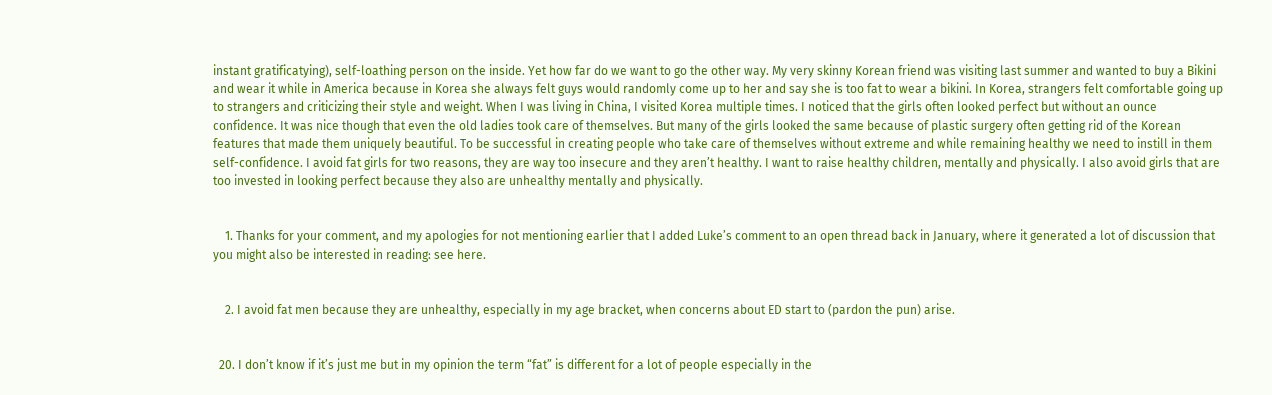instant gratificatying), self-loathing person on the inside. Yet how far do we want to go the other way. My very skinny Korean friend was visiting last summer and wanted to buy a Bikini and wear it while in America because in Korea she always felt guys would randomly come up to her and say she is too fat to wear a bikini. In Korea, strangers felt comfortable going up to strangers and criticizing their style and weight. When I was living in China, I visited Korea multiple times. I noticed that the girls often looked perfect but without an ounce confidence. It was nice though that even the old ladies took care of themselves. But many of the girls looked the same because of plastic surgery often getting rid of the Korean features that made them uniquely beautiful. To be successful in creating people who take care of themselves without extreme and while remaining healthy we need to instill in them self-confidence. I avoid fat girls for two reasons, they are way too insecure and they aren’t healthy. I want to raise healthy children, mentally and physically. I also avoid girls that are too invested in looking perfect because they also are unhealthy mentally and physically.


    1. Thanks for your comment, and my apologies for not mentioning earlier that I added Luke’s comment to an open thread back in January, where it generated a lot of discussion that you might also be interested in reading: see here.


    2. I avoid fat men because they are unhealthy, especially in my age bracket, when concerns about ED start to (pardon the pun) arise.


  20. I don’t know if it’s just me but in my opinion the term “fat” is different for a lot of people especially in the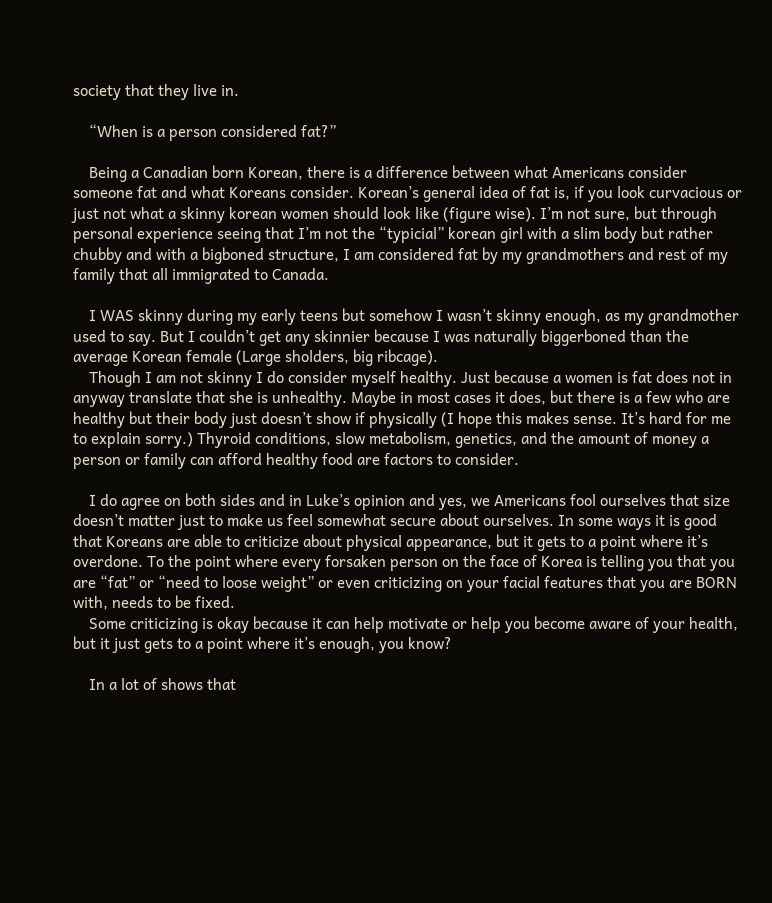society that they live in.

    “When is a person considered fat?”

    Being a Canadian born Korean, there is a difference between what Americans consider someone fat and what Koreans consider. Korean’s general idea of fat is, if you look curvacious or just not what a skinny korean women should look like (figure wise). I’m not sure, but through personal experience seeing that I’m not the “typicial” korean girl with a slim body but rather chubby and with a bigboned structure, I am considered fat by my grandmothers and rest of my family that all immigrated to Canada.

    I WAS skinny during my early teens but somehow I wasn’t skinny enough, as my grandmother used to say. But I couldn’t get any skinnier because I was naturally biggerboned than the average Korean female (Large sholders, big ribcage).
    Though I am not skinny I do consider myself healthy. Just because a women is fat does not in anyway translate that she is unhealthy. Maybe in most cases it does, but there is a few who are healthy but their body just doesn’t show if physically (I hope this makes sense. It’s hard for me to explain sorry.) Thyroid conditions, slow metabolism, genetics, and the amount of money a person or family can afford healthy food are factors to consider.

    I do agree on both sides and in Luke’s opinion and yes, we Americans fool ourselves that size doesn’t matter just to make us feel somewhat secure about ourselves. In some ways it is good that Koreans are able to criticize about physical appearance, but it gets to a point where it’s overdone. To the point where every forsaken person on the face of Korea is telling you that you are “fat” or “need to loose weight” or even criticizing on your facial features that you are BORN with, needs to be fixed.
    Some criticizing is okay because it can help motivate or help you become aware of your health, but it just gets to a point where it’s enough, you know?

    In a lot of shows that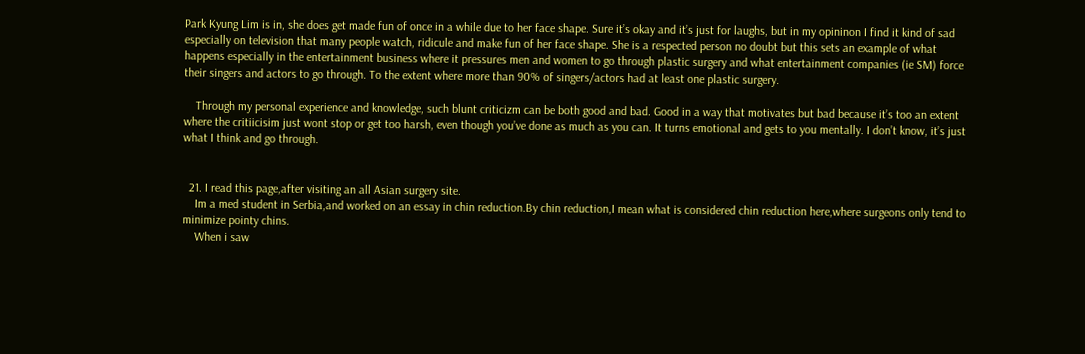Park Kyung Lim is in, she does get made fun of once in a while due to her face shape. Sure it’s okay and it’s just for laughs, but in my opininon I find it kind of sad especially on television that many people watch, ridicule and make fun of her face shape. She is a respected person no doubt but this sets an example of what happens especially in the entertainment business where it pressures men and women to go through plastic surgery and what entertainment companies (ie SM) force their singers and actors to go through. To the extent where more than 90% of singers/actors had at least one plastic surgery.

    Through my personal experience and knowledge, such blunt criticizm can be both good and bad. Good in a way that motivates but bad because it’s too an extent where the critiicisim just wont stop or get too harsh, even though you’ve done as much as you can. It turns emotional and gets to you mentally. I don’t know, it’s just what I think and go through.


  21. I read this page,after visiting an all Asian surgery site.
    Im a med student in Serbia,and worked on an essay in chin reduction.By chin reduction,I mean what is considered chin reduction here,where surgeons only tend to minimize pointy chins.
    When i saw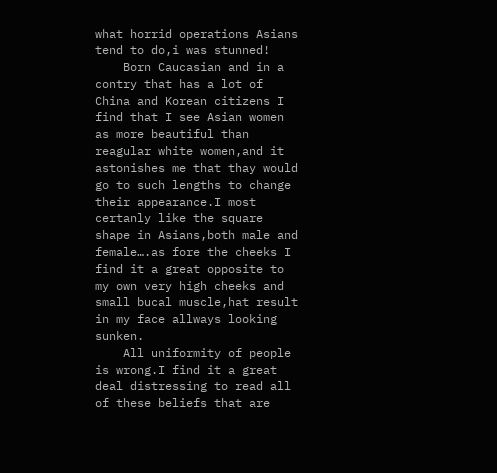what horrid operations Asians tend to do,i was stunned!
    Born Caucasian and in a contry that has a lot of China and Korean citizens I find that I see Asian women as more beautiful than reagular white women,and it astonishes me that thay would go to such lengths to change their appearance.I most certanly like the square shape in Asians,both male and female….as fore the cheeks I find it a great opposite to my own very high cheeks and small bucal muscle,hat result in my face allways looking sunken.
    All uniformity of people is wrong.I find it a great deal distressing to read all of these beliefs that are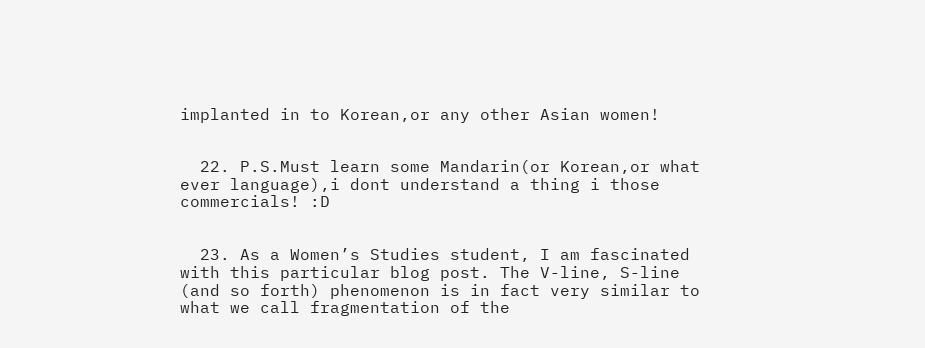implanted in to Korean,or any other Asian women!


  22. P.S.Must learn some Mandarin(or Korean,or what ever language),i dont understand a thing i those commercials! :D


  23. As a Women’s Studies student, I am fascinated with this particular blog post. The V-line, S-line (and so forth) phenomenon is in fact very similar to what we call fragmentation of the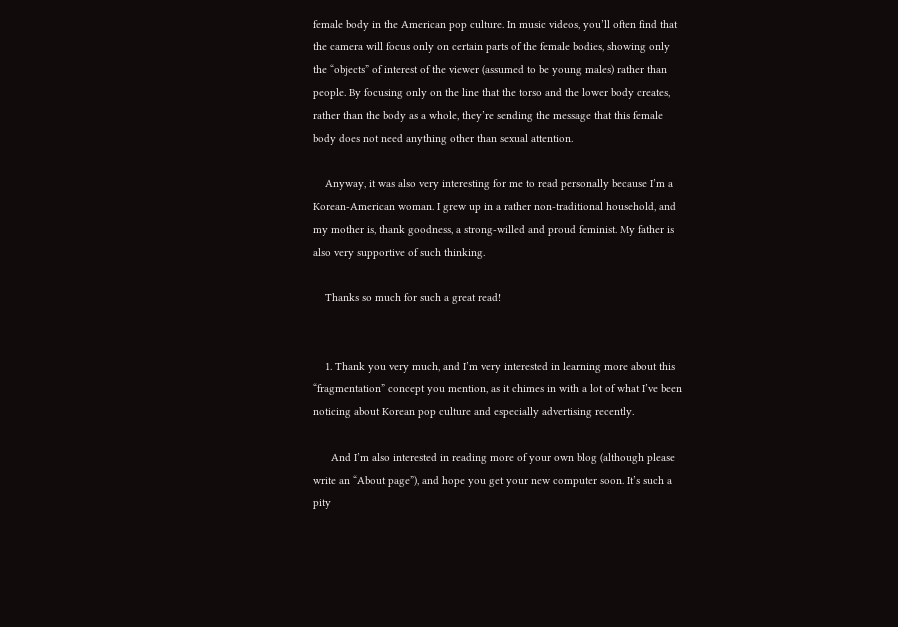female body in the American pop culture. In music videos, you’ll often find that the camera will focus only on certain parts of the female bodies, showing only the “objects” of interest of the viewer (assumed to be young males) rather than people. By focusing only on the line that the torso and the lower body creates, rather than the body as a whole, they’re sending the message that this female body does not need anything other than sexual attention.

    Anyway, it was also very interesting for me to read personally because I’m a Korean-American woman. I grew up in a rather non-traditional household, and my mother is, thank goodness, a strong-willed and proud feminist. My father is also very supportive of such thinking.

    Thanks so much for such a great read!


    1. Thank you very much, and I’m very interested in learning more about this “fragmentation” concept you mention, as it chimes in with a lot of what I’ve been noticing about Korean pop culture and especially advertising recently.

      And I’m also interested in reading more of your own blog (although please write an “About page”), and hope you get your new computer soon. It’s such a pity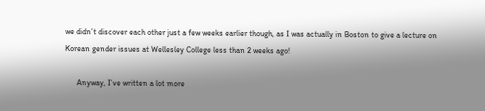we didn’t discover each other just a few weeks earlier though, as I was actually in Boston to give a lecture on Korean gender issues at Wellesley College less than 2 weeks ago!

      Anyway, I’ve written a lot more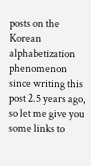posts on the Korean alphabetization phenomenon since writing this post 2.5 years ago, so let me give you some links to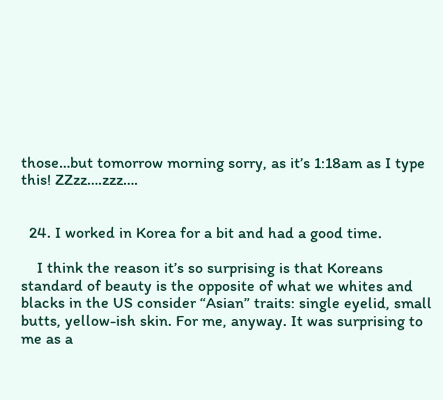those…but tomorrow morning sorry, as it’s 1:18am as I type this! ZZzz….zzz….


  24. I worked in Korea for a bit and had a good time.

    I think the reason it’s so surprising is that Koreans standard of beauty is the opposite of what we whites and blacks in the US consider “Asian” traits: single eyelid, small butts, yellow-ish skin. For me, anyway. It was surprising to me as a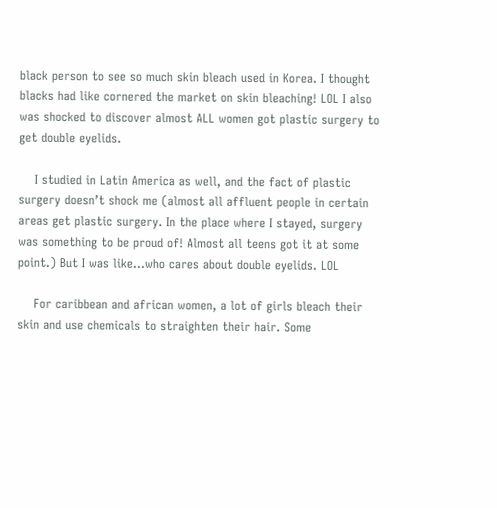black person to see so much skin bleach used in Korea. I thought blacks had like cornered the market on skin bleaching! LOL I also was shocked to discover almost ALL women got plastic surgery to get double eyelids.

    I studied in Latin America as well, and the fact of plastic surgery doesn’t shock me (almost all affluent people in certain areas get plastic surgery. In the place where I stayed, surgery was something to be proud of! Almost all teens got it at some point.) But I was like…who cares about double eyelids. LOL

    For caribbean and african women, a lot of girls bleach their skin and use chemicals to straighten their hair. Some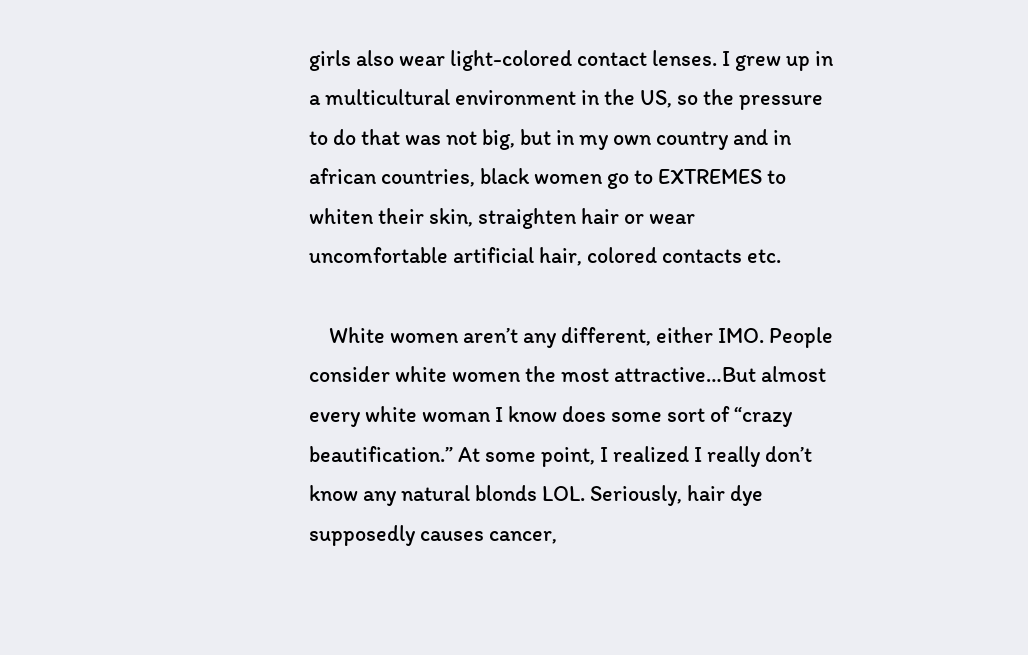girls also wear light-colored contact lenses. I grew up in a multicultural environment in the US, so the pressure to do that was not big, but in my own country and in african countries, black women go to EXTREMES to whiten their skin, straighten hair or wear uncomfortable artificial hair, colored contacts etc.

    White women aren’t any different, either IMO. People consider white women the most attractive…But almost every white woman I know does some sort of “crazy beautification.” At some point, I realized I really don’t know any natural blonds LOL. Seriously, hair dye supposedly causes cancer,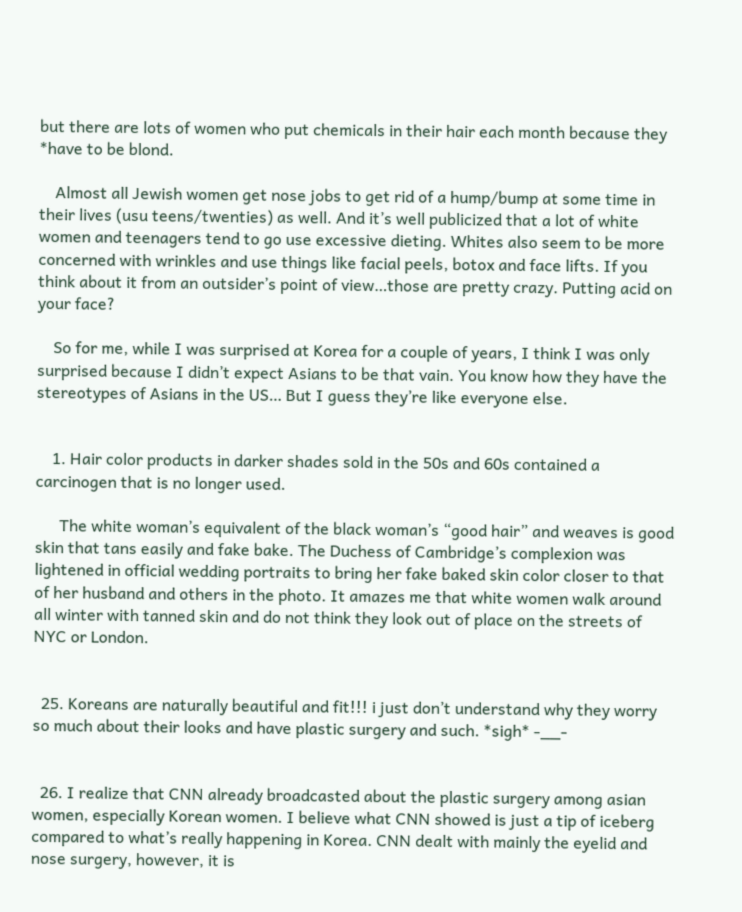but there are lots of women who put chemicals in their hair each month because they *have to be blond.

    Almost all Jewish women get nose jobs to get rid of a hump/bump at some time in their lives (usu teens/twenties) as well. And it’s well publicized that a lot of white women and teenagers tend to go use excessive dieting. Whites also seem to be more concerned with wrinkles and use things like facial peels, botox and face lifts. If you think about it from an outsider’s point of view…those are pretty crazy. Putting acid on your face?

    So for me, while I was surprised at Korea for a couple of years, I think I was only surprised because I didn’t expect Asians to be that vain. You know how they have the stereotypes of Asians in the US… But I guess they’re like everyone else.


    1. Hair color products in darker shades sold in the 50s and 60s contained a carcinogen that is no longer used.

      The white woman’s equivalent of the black woman’s “good hair” and weaves is good skin that tans easily and fake bake. The Duchess of Cambridge’s complexion was lightened in official wedding portraits to bring her fake baked skin color closer to that of her husband and others in the photo. It amazes me that white women walk around all winter with tanned skin and do not think they look out of place on the streets of NYC or London.


  25. Koreans are naturally beautiful and fit!!! i just don’t understand why they worry so much about their looks and have plastic surgery and such. *sigh* -__-


  26. I realize that CNN already broadcasted about the plastic surgery among asian women, especially Korean women. I believe what CNN showed is just a tip of iceberg compared to what’s really happening in Korea. CNN dealt with mainly the eyelid and nose surgery, however, it is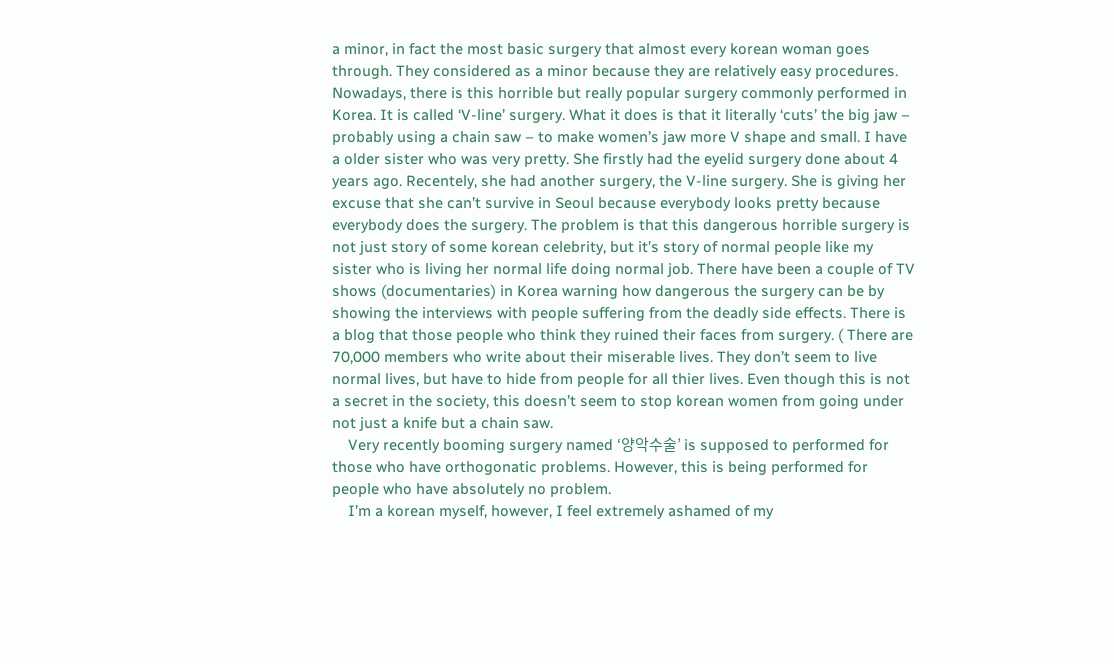a minor, in fact the most basic surgery that almost every korean woman goes through. They considered as a minor because they are relatively easy procedures. Nowadays, there is this horrible but really popular surgery commonly performed in Korea. It is called ‘V-line’ surgery. What it does is that it literally ‘cuts’ the big jaw – probably using a chain saw – to make women’s jaw more V shape and small. I have a older sister who was very pretty. She firstly had the eyelid surgery done about 4 years ago. Recentely, she had another surgery, the V-line surgery. She is giving her excuse that she can’t survive in Seoul because everybody looks pretty because everybody does the surgery. The problem is that this dangerous horrible surgery is not just story of some korean celebrity, but it’s story of normal people like my sister who is living her normal life doing normal job. There have been a couple of TV shows (documentaries) in Korea warning how dangerous the surgery can be by showing the interviews with people suffering from the deadly side effects. There is a blog that those people who think they ruined their faces from surgery. ( There are 70,000 members who write about their miserable lives. They don’t seem to live normal lives, but have to hide from people for all thier lives. Even though this is not a secret in the society, this doesn’t seem to stop korean women from going under not just a knife but a chain saw.
    Very recently booming surgery named ‘양악수술’ is supposed to performed for those who have orthogonatic problems. However, this is being performed for people who have absolutely no problem.
    I’m a korean myself, however, I feel extremely ashamed of my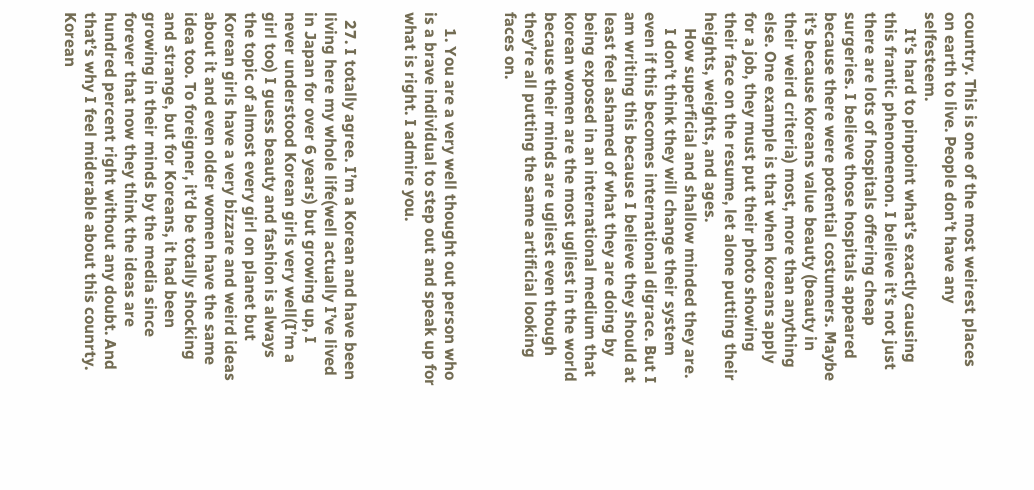country. This is one of the most weirest places on earth to live. People don’t have any selfesteem.
    It’s hard to pinpoint what’s exactly causing this frantic phenomenon. I believe it’s not just there are lots of hospitals offering cheap surgeries. I believe those hospitals appeared because there were potential costumers. Maybe it’s because koreans value beauty (beauty in their weird criteria) most, more than anything else. One example is that when koreans apply for a job, they must put their photo showing their face on the resume, let alone putting their heights, weights, and ages.
    How superficial and shallow minded they are.
    I don’t think they will change their system even if this becomes international digrace. But I am writing this because I believe they should at least feel ashamed of what they are doing by being exposed in an international medium that korean women are the most ugliest in the world because their minds are ugliest even though they’re all putting the same artificial looking faces on.


    1. You are a very well thought out person who is a brave individual to step out and speak up for what is right. I admire you.


  27. I totally agree. I’m a Korean and have been living here my whole life(well actually I’ve lived in Japan for over 6 years) but growing up, I never understood Korean girls very well(I’m a girl too) I guess beauty and fashion is always the topic of almost every girl on planet but Korean girls have a very bizzare and weird ideas about it and even older women have the same idea too. To foreigner, it’d be totally shocking and strange, but for Koreans, it had been growing in their minds by the media since forever that now they think the ideas are hundred percent right without any doubt. And that’s why I feel miderable about this counrty. Korean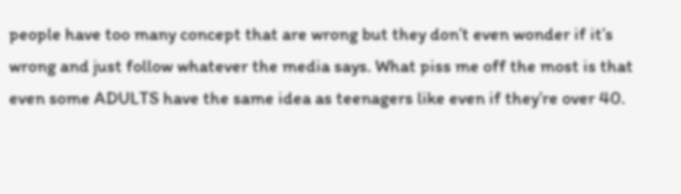people have too many concept that are wrong but they don’t even wonder if it’s wrong and just follow whatever the media says. What piss me off the most is that even some ADULTS have the same idea as teenagers like even if they’re over 40.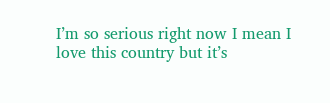I’m so serious right now I mean I love this country but it’s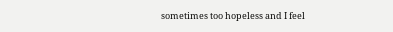sometimes too hopeless and I feel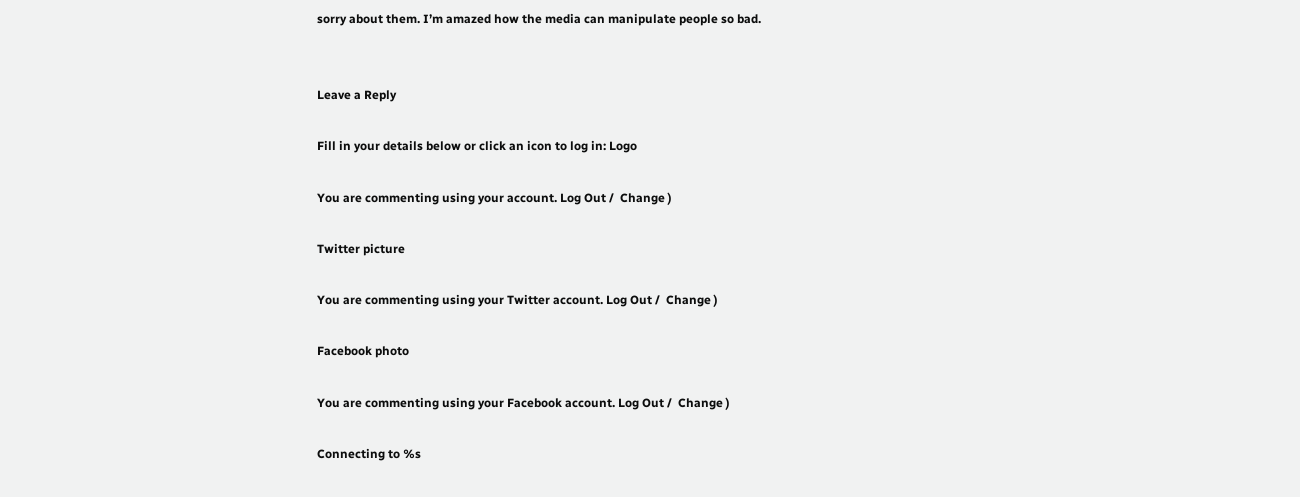sorry about them. I’m amazed how the media can manipulate people so bad.


Leave a Reply

Fill in your details below or click an icon to log in: Logo

You are commenting using your account. Log Out /  Change )

Twitter picture

You are commenting using your Twitter account. Log Out /  Change )

Facebook photo

You are commenting using your Facebook account. Log Out /  Change )

Connecting to %s